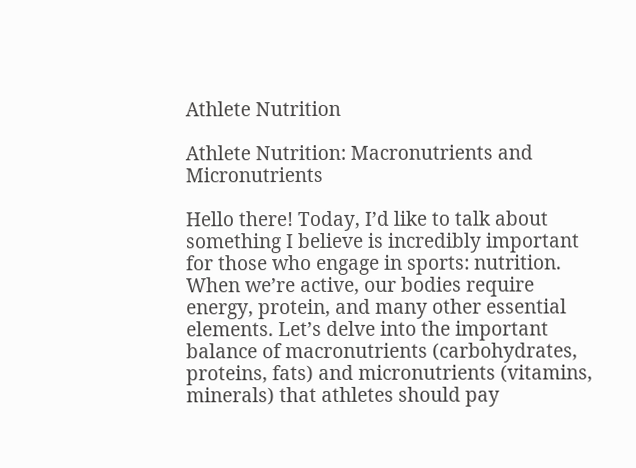Athlete Nutrition

Athlete Nutrition: Macronutrients and Micronutrients

Hello there! Today, I’d like to talk about something I believe is incredibly important for those who engage in sports: nutrition. When we’re active, our bodies require energy, protein, and many other essential elements. Let’s delve into the important balance of macronutrients (carbohydrates, proteins, fats) and micronutrients (vitamins, minerals) that athletes should pay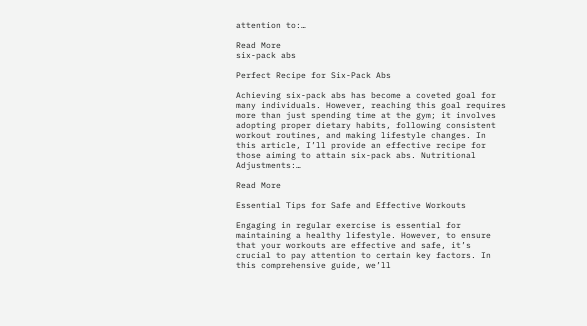attention to:…

Read More
six-pack abs

Perfect Recipe for Six-Pack Abs

Achieving six-pack abs has become a coveted goal for many individuals. However, reaching this goal requires more than just spending time at the gym; it involves adopting proper dietary habits, following consistent workout routines, and making lifestyle changes. In this article, I’ll provide an effective recipe for those aiming to attain six-pack abs. Nutritional Adjustments:…

Read More

Essential Tips for Safe and Effective Workouts

Engaging in regular exercise is essential for maintaining a healthy lifestyle. However, to ensure that your workouts are effective and safe, it’s crucial to pay attention to certain key factors. In this comprehensive guide, we’ll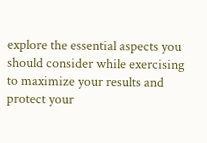explore the essential aspects you should consider while exercising to maximize your results and protect your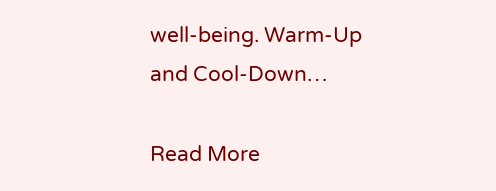well-being. Warm-Up and Cool-Down…

Read More